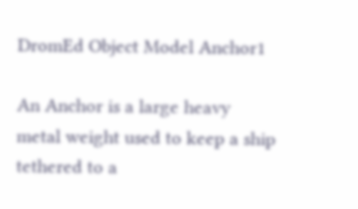DromEd Object Model Anchor1

An Anchor is a large heavy metal weight used to keep a ship tethered to a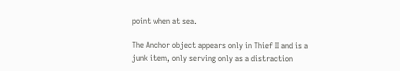point when at sea.

The Anchor object appears only in Thief II and is a junk item, only serving only as a distraction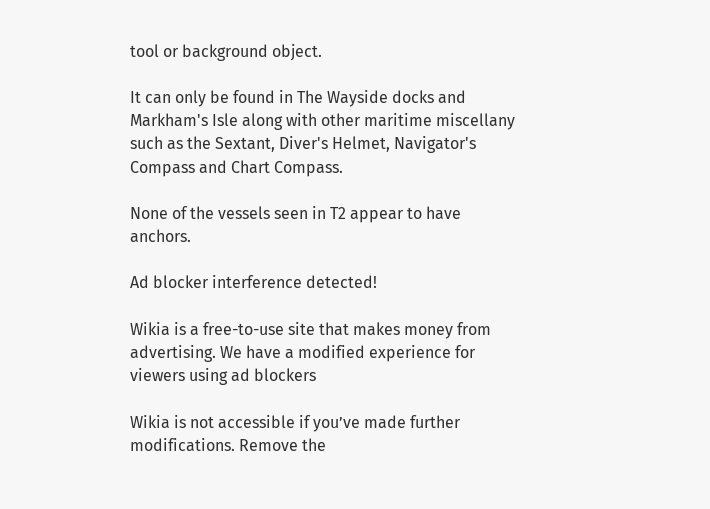tool or background object.

It can only be found in The Wayside docks and Markham's Isle along with other maritime miscellany such as the Sextant, Diver's Helmet, Navigator's Compass and Chart Compass.

None of the vessels seen in T2 appear to have anchors.

Ad blocker interference detected!

Wikia is a free-to-use site that makes money from advertising. We have a modified experience for viewers using ad blockers

Wikia is not accessible if you’ve made further modifications. Remove the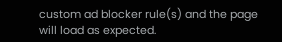custom ad blocker rule(s) and the page will load as expected.